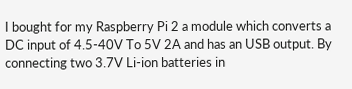I bought for my Raspberry Pi 2 a module which converts a DC input of 4.5-40V To 5V 2A and has an USB output. By connecting two 3.7V Li-ion batteries in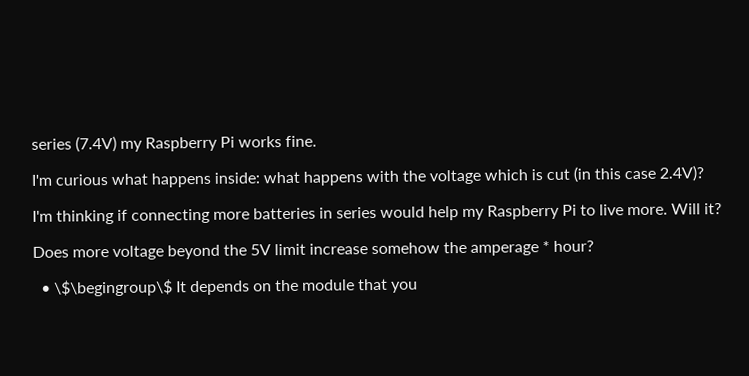series (7.4V) my Raspberry Pi works fine.

I'm curious what happens inside: what happens with the voltage which is cut (in this case 2.4V)?

I'm thinking if connecting more batteries in series would help my Raspberry Pi to live more. Will it?

Does more voltage beyond the 5V limit increase somehow the amperage * hour?

  • \$\begingroup\$ It depends on the module that you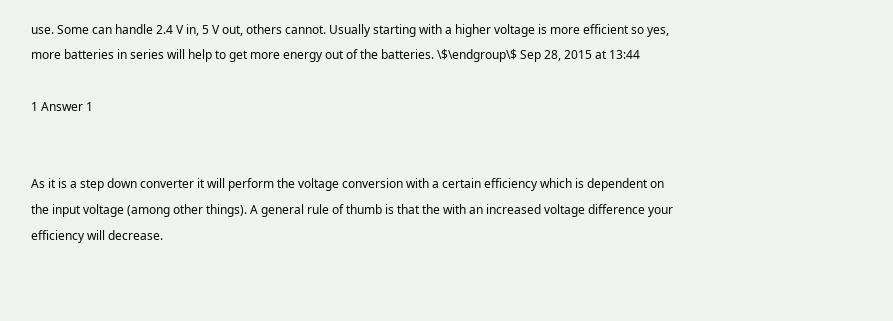use. Some can handle 2.4 V in, 5 V out, others cannot. Usually starting with a higher voltage is more efficient so yes, more batteries in series will help to get more energy out of the batteries. \$\endgroup\$ Sep 28, 2015 at 13:44

1 Answer 1


As it is a step down converter it will perform the voltage conversion with a certain efficiency which is dependent on the input voltage (among other things). A general rule of thumb is that the with an increased voltage difference your efficiency will decrease.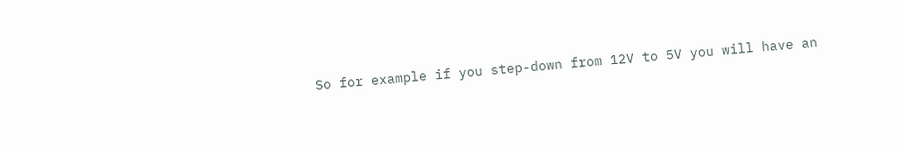So for example if you step-down from 12V to 5V you will have an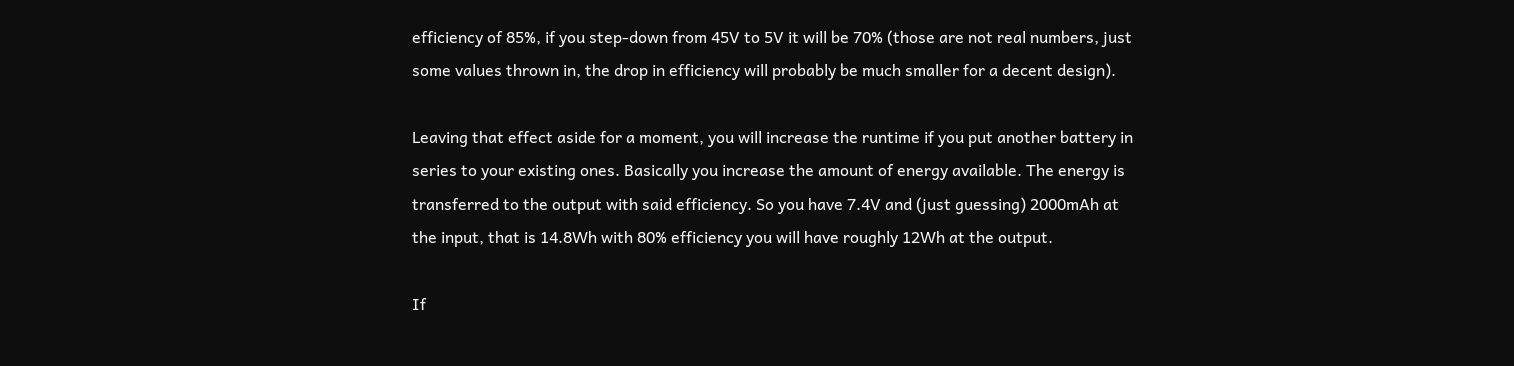efficiency of 85%, if you step-down from 45V to 5V it will be 70% (those are not real numbers, just some values thrown in, the drop in efficiency will probably be much smaller for a decent design).

Leaving that effect aside for a moment, you will increase the runtime if you put another battery in series to your existing ones. Basically you increase the amount of energy available. The energy is transferred to the output with said efficiency. So you have 7.4V and (just guessing) 2000mAh at the input, that is 14.8Wh with 80% efficiency you will have roughly 12Wh at the output.

If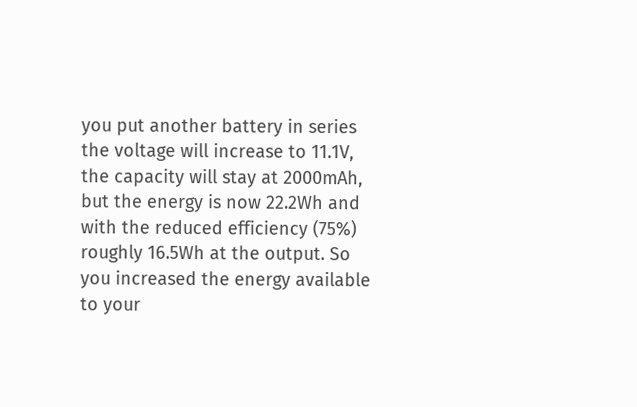you put another battery in series the voltage will increase to 11.1V, the capacity will stay at 2000mAh, but the energy is now 22.2Wh and with the reduced efficiency (75%) roughly 16.5Wh at the output. So you increased the energy available to your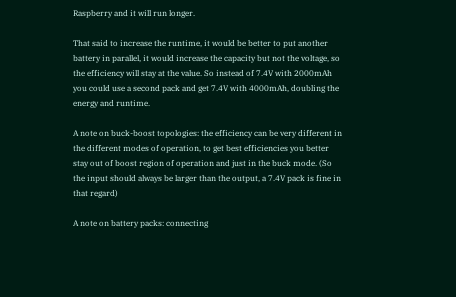Raspberry and it will run longer.

That said to increase the runtime, it would be better to put another battery in parallel, it would increase the capacity but not the voltage, so the efficiency will stay at the value. So instead of 7.4V with 2000mAh you could use a second pack and get 7.4V with 4000mAh, doubling the energy and runtime.

A note on buck-boost topologies: the efficiency can be very different in the different modes of operation, to get best efficiencies you better stay out of boost region of operation and just in the buck mode. (So the input should always be larger than the output, a 7.4V pack is fine in that regard)

A note on battery packs: connecting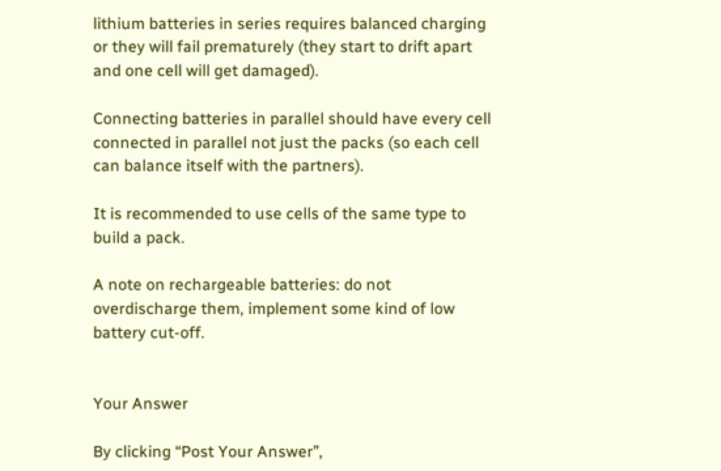lithium batteries in series requires balanced charging or they will fail prematurely (they start to drift apart and one cell will get damaged).

Connecting batteries in parallel should have every cell connected in parallel not just the packs (so each cell can balance itself with the partners).

It is recommended to use cells of the same type to build a pack.

A note on rechargeable batteries: do not overdischarge them, implement some kind of low battery cut-off.


Your Answer

By clicking “Post Your Answer”,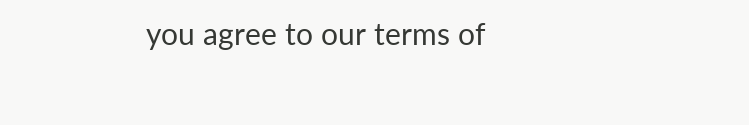you agree to our terms of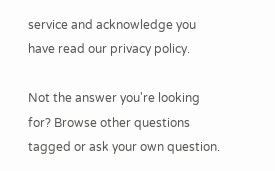service and acknowledge you have read our privacy policy.

Not the answer you're looking for? Browse other questions tagged or ask your own question.